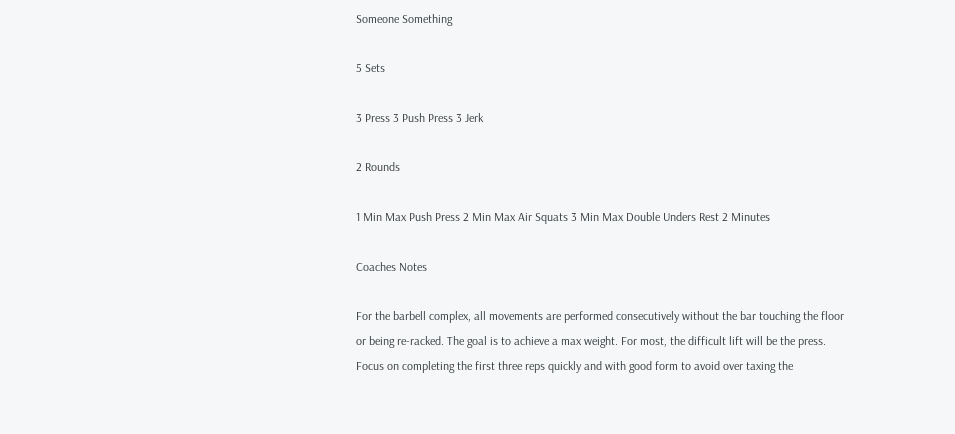Someone Something

5 Sets

3 Press 3 Push Press 3 Jerk

2 Rounds

1 Min Max Push Press 2 Min Max Air Squats 3 Min Max Double Unders Rest 2 Minutes

Coaches Notes

For the barbell complex, all movements are performed consecutively without the bar touching the floor or being re-racked. The goal is to achieve a max weight. For most, the difficult lift will be the press. Focus on completing the first three reps quickly and with good form to avoid over taxing the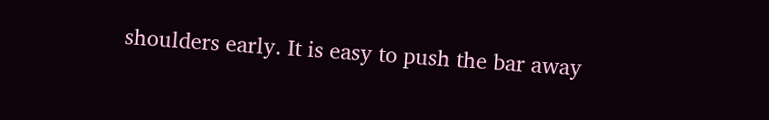shoulders early. It is easy to push the bar away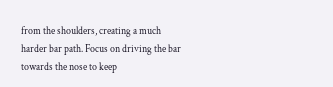from the shoulders, creating a much harder bar path. Focus on driving the bar towards the nose to keep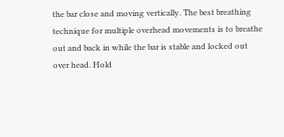the bar close and moving vertically. The best breathing technique for multiple overhead movements is to breathe out and back in while the bar is stable and locked out over head. Hold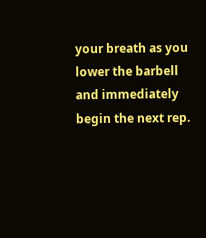your breath as you lower the barbell and immediately begin the next rep.